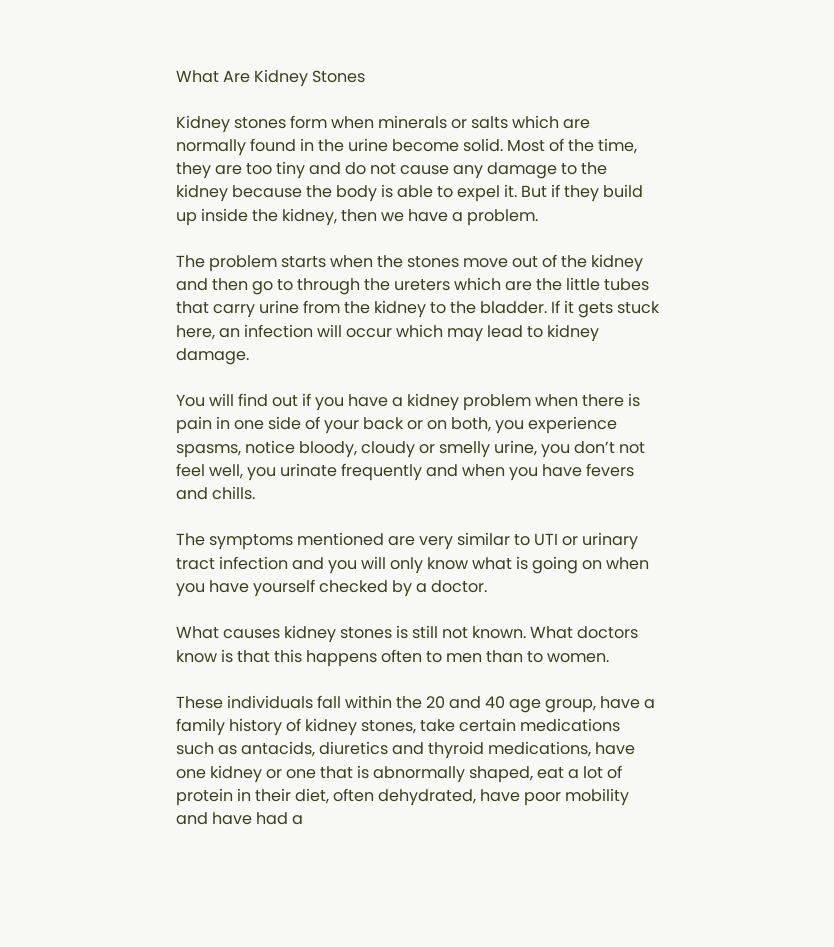What Are Kidney Stones

Kidney stones form when minerals or salts which are normally found in the urine become solid. Most of the time, they are too tiny and do not cause any damage to the kidney because the body is able to expel it. But if they build up inside the kidney, then we have a problem.

The problem starts when the stones move out of the kidney and then go to through the ureters which are the little tubes that carry urine from the kidney to the bladder. If it gets stuck here, an infection will occur which may lead to kidney damage.

You will find out if you have a kidney problem when there is pain in one side of your back or on both, you experience spasms, notice bloody, cloudy or smelly urine, you don’t not feel well, you urinate frequently and when you have fevers and chills.

The symptoms mentioned are very similar to UTI or urinary tract infection and you will only know what is going on when you have yourself checked by a doctor.

What causes kidney stones is still not known. What doctors know is that this happens often to men than to women.

These individuals fall within the 20 and 40 age group, have a family history of kidney stones, take certain medications such as antacids, diuretics and thyroid medications, have one kidney or one that is abnormally shaped, eat a lot of protein in their diet, often dehydrated, have poor mobility and have had a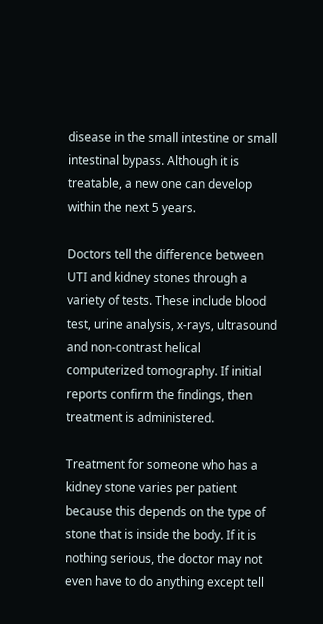disease in the small intestine or small intestinal bypass. Although it is treatable, a new one can develop within the next 5 years.

Doctors tell the difference between UTI and kidney stones through a variety of tests. These include blood test, urine analysis, x-rays, ultrasound and non-contrast helical computerized tomography. If initial reports confirm the findings, then treatment is administered.

Treatment for someone who has a kidney stone varies per patient because this depends on the type of stone that is inside the body. If it is nothing serious, the doctor may not even have to do anything except tell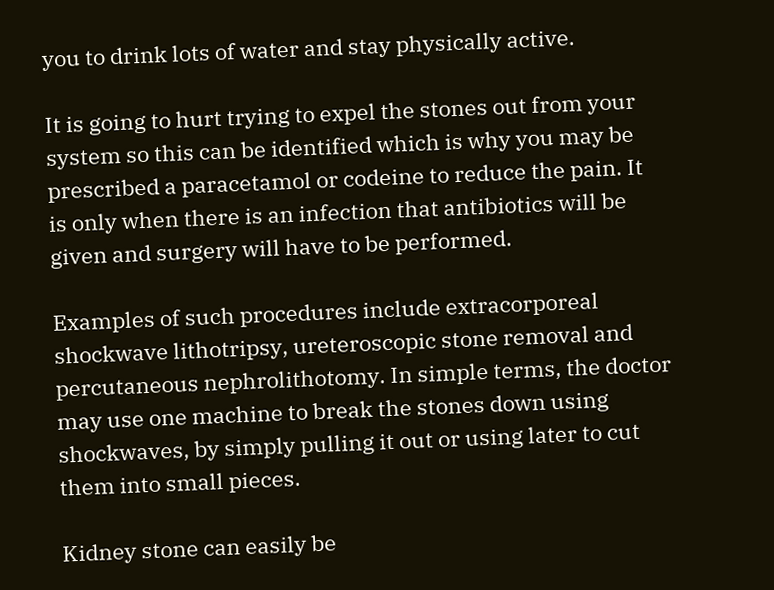you to drink lots of water and stay physically active.

It is going to hurt trying to expel the stones out from your system so this can be identified which is why you may be prescribed a paracetamol or codeine to reduce the pain. It is only when there is an infection that antibiotics will be given and surgery will have to be performed.

Examples of such procedures include extracorporeal shockwave lithotripsy, ureteroscopic stone removal and percutaneous nephrolithotomy. In simple terms, the doctor may use one machine to break the stones down using shockwaves, by simply pulling it out or using later to cut them into small pieces.

Kidney stone can easily be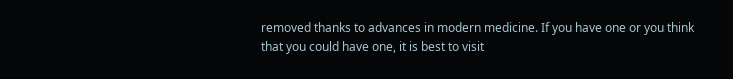removed thanks to advances in modern medicine. If you have one or you think that you could have one, it is best to visit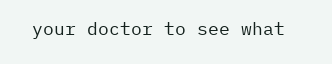your doctor to see what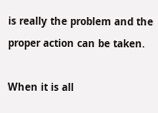is really the problem and the proper action can be taken.

When it is all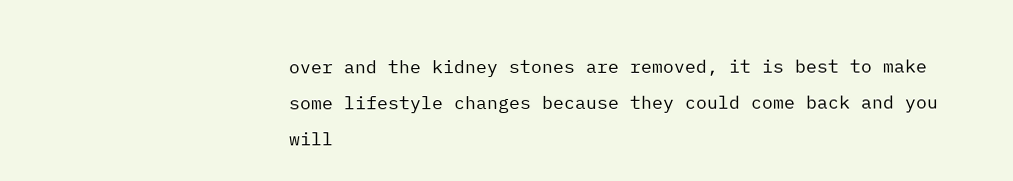over and the kidney stones are removed, it is best to make some lifestyle changes because they could come back and you will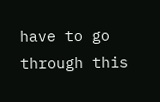have to go through this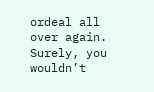ordeal all over again. Surely, you wouldn’t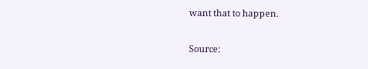want that to happen.

Source: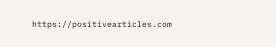https://positivearticles.com